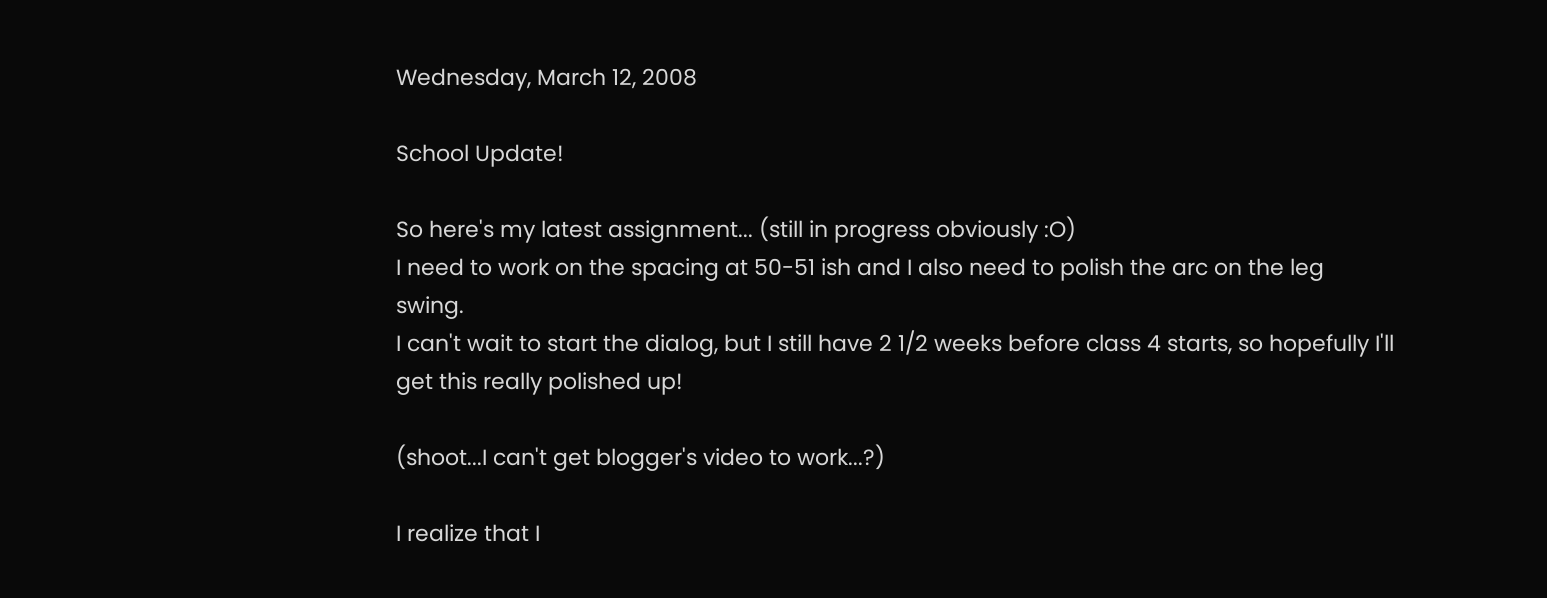Wednesday, March 12, 2008

School Update!

So here's my latest assignment... (still in progress obviously :O)
I need to work on the spacing at 50-51 ish and I also need to polish the arc on the leg swing.
I can't wait to start the dialog, but I still have 2 1/2 weeks before class 4 starts, so hopefully I'll get this really polished up!

(shoot...I can't get blogger's video to work...?)

I realize that I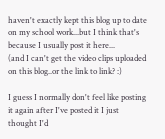haven't exactly kept this blog up to date on my school work...but I think that's because I usually post it here...
(and I can't get the video clips uploaded on this blog..or the link to link? :)

I guess I normally don't feel like posting it again after I've posted it I just thought I'd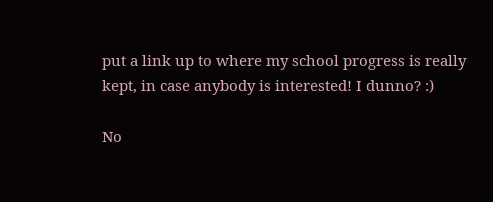put a link up to where my school progress is really kept, in case anybody is interested! I dunno? :)

No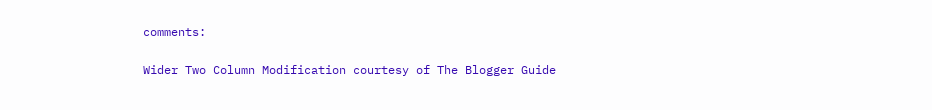comments:

Wider Two Column Modification courtesy of The Blogger Guide